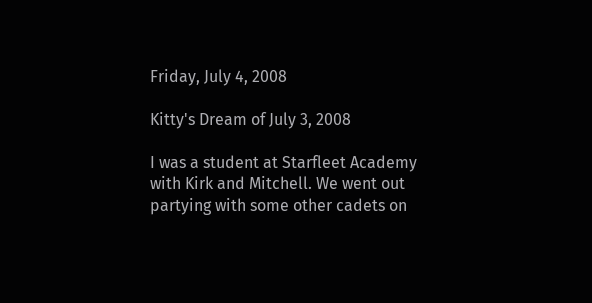Friday, July 4, 2008

Kitty's Dream of July 3, 2008

I was a student at Starfleet Academy with Kirk and Mitchell. We went out partying with some other cadets on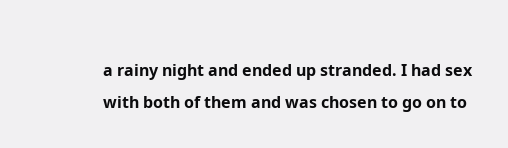a rainy night and ended up stranded. I had sex with both of them and was chosen to go on to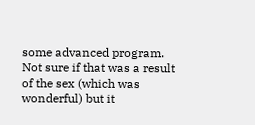some advanced program. Not sure if that was a result of the sex (which was wonderful) but it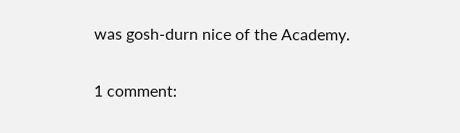was gosh-durn nice of the Academy.

1 comment: